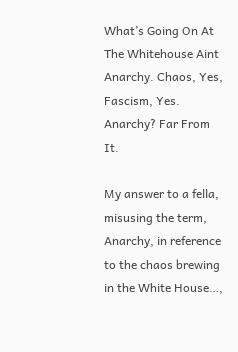What’s Going On At The Whitehouse Aint Anarchy. Chaos, Yes, Fascism, Yes. Anarchy? Far From It.

My answer to a fella, misusing the term, Anarchy, in reference to the chaos brewing in the White House…,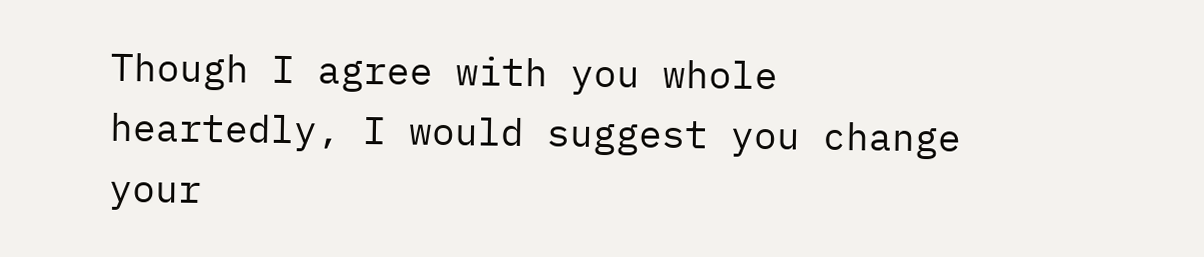Though I agree with you whole heartedly, I would suggest you change your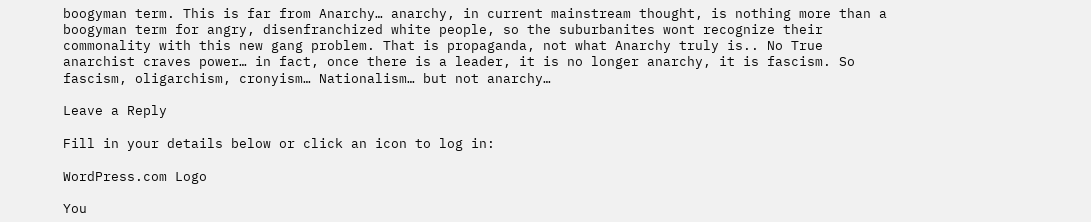boogyman term. This is far from Anarchy… anarchy, in current mainstream thought, is nothing more than a boogyman term for angry, disenfranchized white people, so the suburbanites wont recognize their commonality with this new gang problem. That is propaganda, not what Anarchy truly is.. No True anarchist craves power… in fact, once there is a leader, it is no longer anarchy, it is fascism. So fascism, oligarchism, cronyism… Nationalism… but not anarchy…

Leave a Reply

Fill in your details below or click an icon to log in:

WordPress.com Logo

You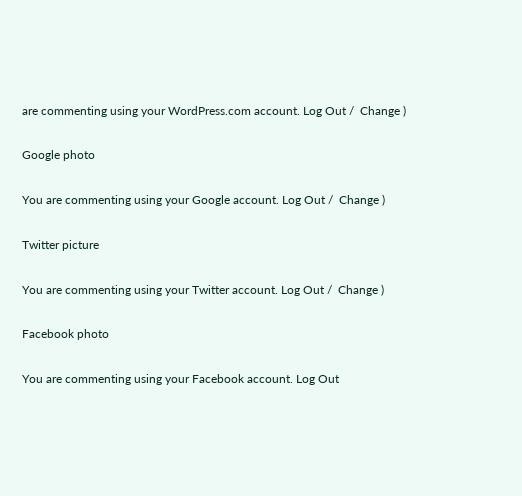are commenting using your WordPress.com account. Log Out /  Change )

Google photo

You are commenting using your Google account. Log Out /  Change )

Twitter picture

You are commenting using your Twitter account. Log Out /  Change )

Facebook photo

You are commenting using your Facebook account. Log Out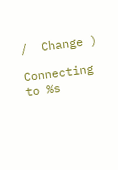/  Change )

Connecting to %s